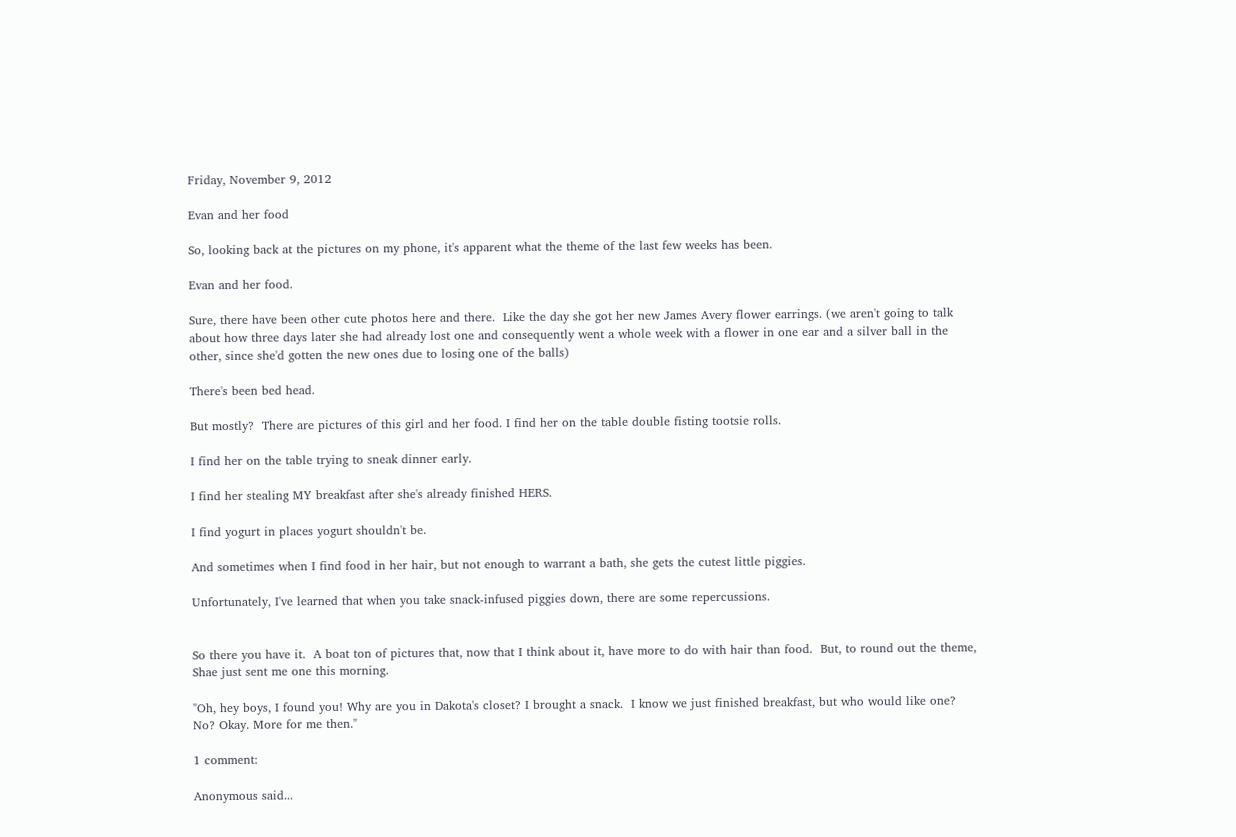Friday, November 9, 2012

Evan and her food

So, looking back at the pictures on my phone, it's apparent what the theme of the last few weeks has been.

Evan and her food.

Sure, there have been other cute photos here and there.  Like the day she got her new James Avery flower earrings. (we aren't going to talk about how three days later she had already lost one and consequently went a whole week with a flower in one ear and a silver ball in the other, since she'd gotten the new ones due to losing one of the balls)

There's been bed head.

But mostly?  There are pictures of this girl and her food. I find her on the table double fisting tootsie rolls.

I find her on the table trying to sneak dinner early.

I find her stealing MY breakfast after she's already finished HERS.

I find yogurt in places yogurt shouldn't be.

And sometimes when I find food in her hair, but not enough to warrant a bath, she gets the cutest little piggies.

Unfortunately, I've learned that when you take snack-infused piggies down, there are some repercussions.


So there you have it.  A boat ton of pictures that, now that I think about it, have more to do with hair than food.  But, to round out the theme, Shae just sent me one this morning.

"Oh, hey boys, I found you! Why are you in Dakota's closet? I brought a snack.  I know we just finished breakfast, but who would like one? No? Okay. More for me then."

1 comment:

Anonymous said...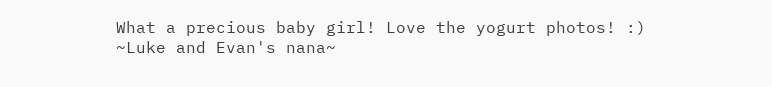What a precious baby girl! Love the yogurt photos! :)
~Luke and Evan's nana~